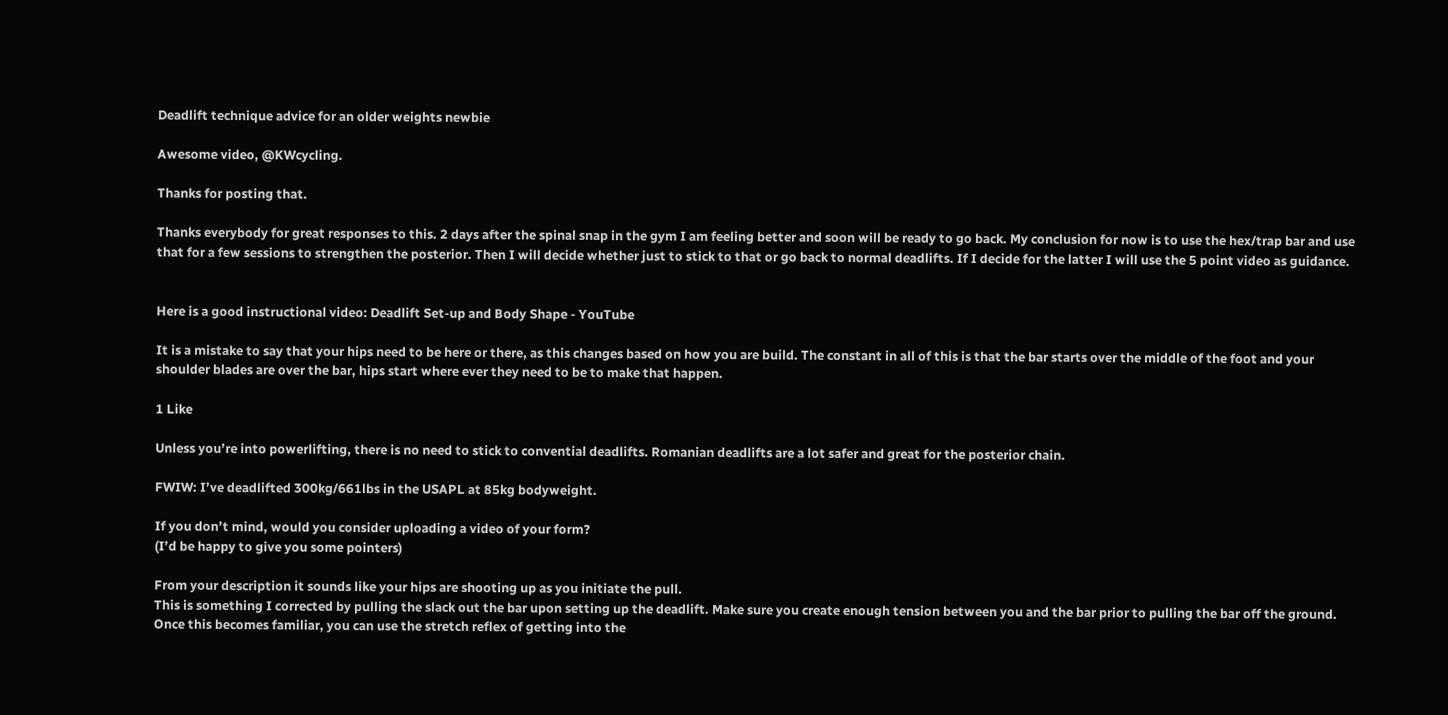Deadlift technique advice for an older weights newbie

Awesome video, @KWcycling.

Thanks for posting that.

Thanks everybody for great responses to this. 2 days after the spinal snap in the gym I am feeling better and soon will be ready to go back. My conclusion for now is to use the hex/trap bar and use that for a few sessions to strengthen the posterior. Then I will decide whether just to stick to that or go back to normal deadlifts. If I decide for the latter I will use the 5 point video as guidance.


Here is a good instructional video: Deadlift Set-up and Body Shape - YouTube

It is a mistake to say that your hips need to be here or there, as this changes based on how you are build. The constant in all of this is that the bar starts over the middle of the foot and your shoulder blades are over the bar, hips start where ever they need to be to make that happen.

1 Like

Unless you’re into powerlifting, there is no need to stick to convential deadlifts. Romanian deadlifts are a lot safer and great for the posterior chain.

FWIW: I’ve deadlifted 300kg/661lbs in the USAPL at 85kg bodyweight.

If you don’t mind, would you consider uploading a video of your form?
(I’d be happy to give you some pointers)

From your description it sounds like your hips are shooting up as you initiate the pull.
This is something I corrected by pulling the slack out the bar upon setting up the deadlift. Make sure you create enough tension between you and the bar prior to pulling the bar off the ground. Once this becomes familiar, you can use the stretch reflex of getting into the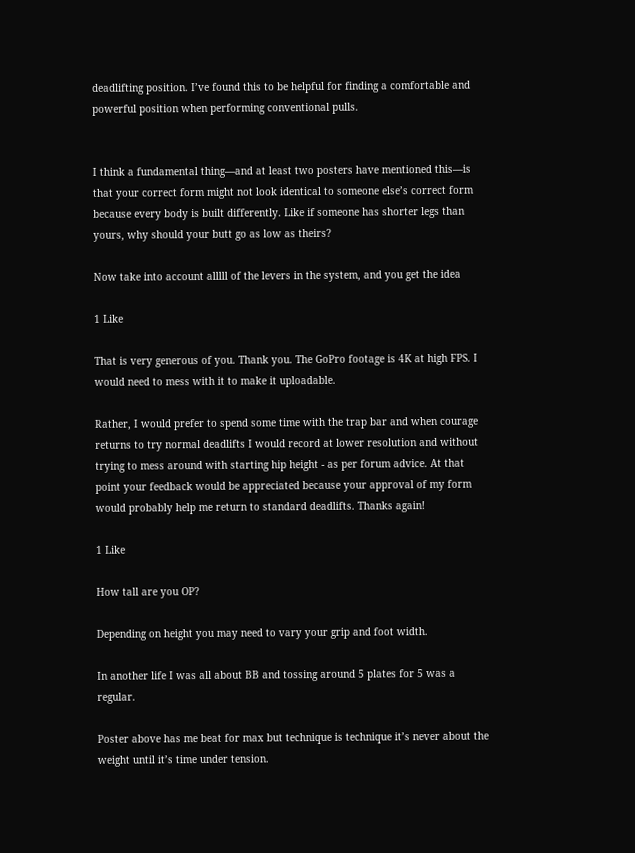deadlifting position. I’ve found this to be helpful for finding a comfortable and powerful position when performing conventional pulls.


I think a fundamental thing—and at least two posters have mentioned this—is that your correct form might not look identical to someone else’s correct form because every body is built differently. Like if someone has shorter legs than yours, why should your butt go as low as theirs?

Now take into account alllll of the levers in the system, and you get the idea

1 Like

That is very generous of you. Thank you. The GoPro footage is 4K at high FPS. I would need to mess with it to make it uploadable.

Rather, I would prefer to spend some time with the trap bar and when courage returns to try normal deadlifts I would record at lower resolution and without trying to mess around with starting hip height - as per forum advice. At that point your feedback would be appreciated because your approval of my form would probably help me return to standard deadlifts. Thanks again!

1 Like

How tall are you OP?

Depending on height you may need to vary your grip and foot width.

In another life I was all about BB and tossing around 5 plates for 5 was a regular.

Poster above has me beat for max but technique is technique it’s never about the weight until it’s time under tension.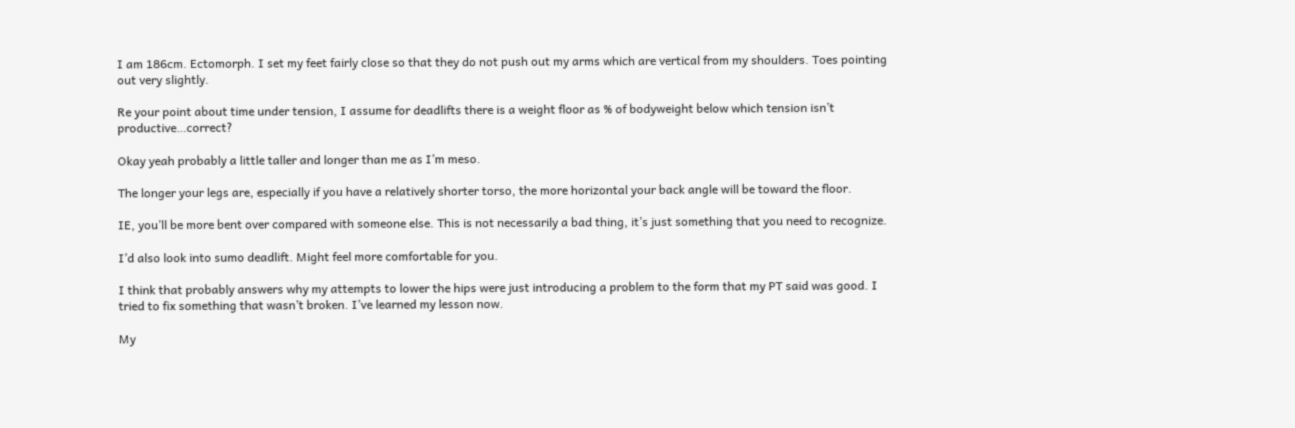I am 186cm. Ectomorph. I set my feet fairly close so that they do not push out my arms which are vertical from my shoulders. Toes pointing out very slightly.

Re your point about time under tension, I assume for deadlifts there is a weight floor as % of bodyweight below which tension isn’t productive…correct?

Okay yeah probably a little taller and longer than me as I’m meso.

The longer your legs are, especially if you have a relatively shorter torso, the more horizontal your back angle will be toward the floor.

IE, you’ll be more bent over compared with someone else. This is not necessarily a bad thing, it’s just something that you need to recognize.

I’d also look into sumo deadlift. Might feel more comfortable for you.

I think that probably answers why my attempts to lower the hips were just introducing a problem to the form that my PT said was good. I tried to fix something that wasn’t broken. I’ve learned my lesson now.

My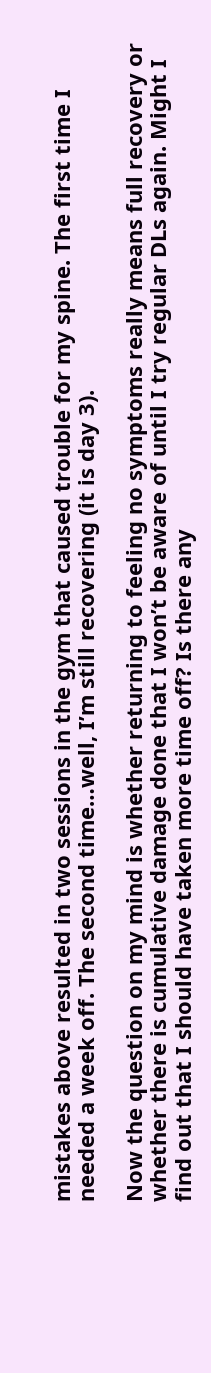mistakes above resulted in two sessions in the gym that caused trouble for my spine. The first time I needed a week off. The second time…well, I’m still recovering (it is day 3).

Now the question on my mind is whether returning to feeling no symptoms really means full recovery or whether there is cumulative damage done that I won’t be aware of until I try regular DLs again. Might I find out that I should have taken more time off? Is there any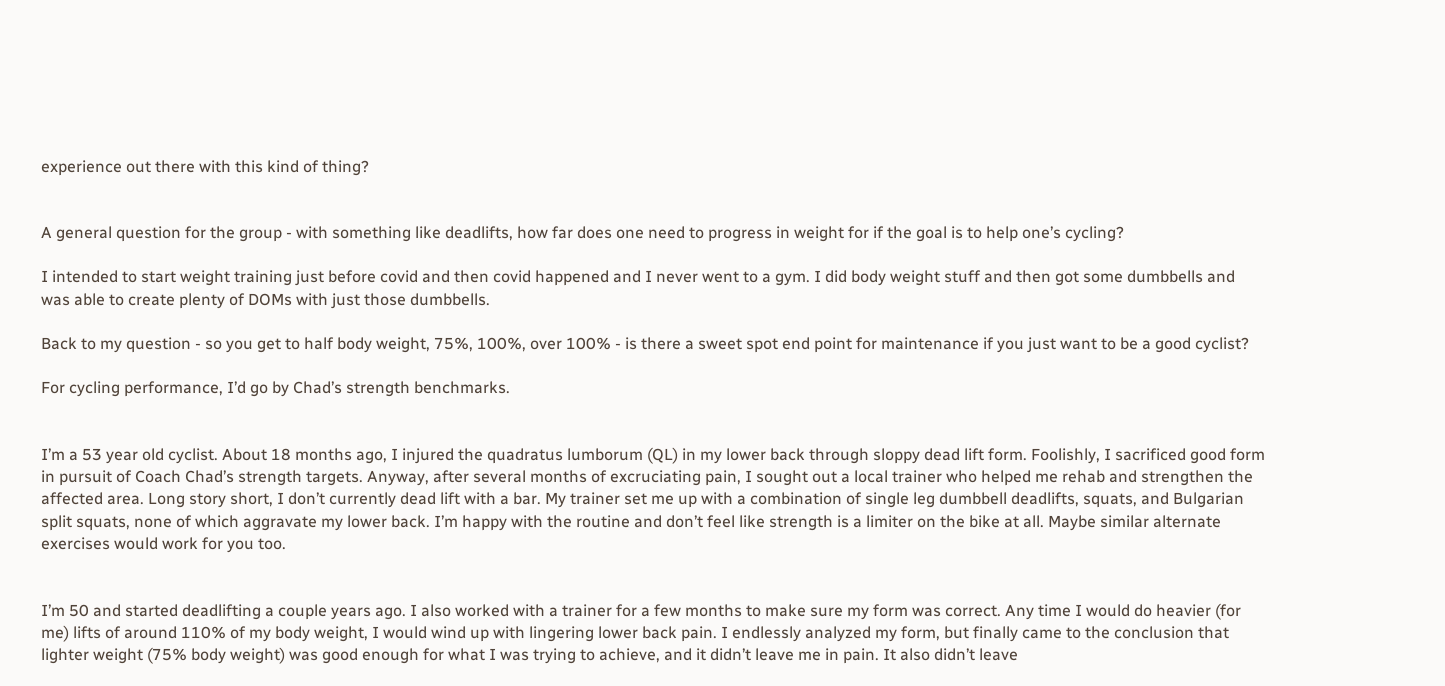experience out there with this kind of thing?


A general question for the group - with something like deadlifts, how far does one need to progress in weight for if the goal is to help one’s cycling?

I intended to start weight training just before covid and then covid happened and I never went to a gym. I did body weight stuff and then got some dumbbells and was able to create plenty of DOMs with just those dumbbells.

Back to my question - so you get to half body weight, 75%, 100%, over 100% - is there a sweet spot end point for maintenance if you just want to be a good cyclist?

For cycling performance, I’d go by Chad’s strength benchmarks.


I’m a 53 year old cyclist. About 18 months ago, I injured the quadratus lumborum (QL) in my lower back through sloppy dead lift form. Foolishly, I sacrificed good form in pursuit of Coach Chad’s strength targets. Anyway, after several months of excruciating pain, I sought out a local trainer who helped me rehab and strengthen the affected area. Long story short, I don’t currently dead lift with a bar. My trainer set me up with a combination of single leg dumbbell deadlifts, squats, and Bulgarian split squats, none of which aggravate my lower back. I’m happy with the routine and don’t feel like strength is a limiter on the bike at all. Maybe similar alternate exercises would work for you too.


I’m 50 and started deadlifting a couple years ago. I also worked with a trainer for a few months to make sure my form was correct. Any time I would do heavier (for me) lifts of around 110% of my body weight, I would wind up with lingering lower back pain. I endlessly analyzed my form, but finally came to the conclusion that lighter weight (75% body weight) was good enough for what I was trying to achieve, and it didn’t leave me in pain. It also didn’t leave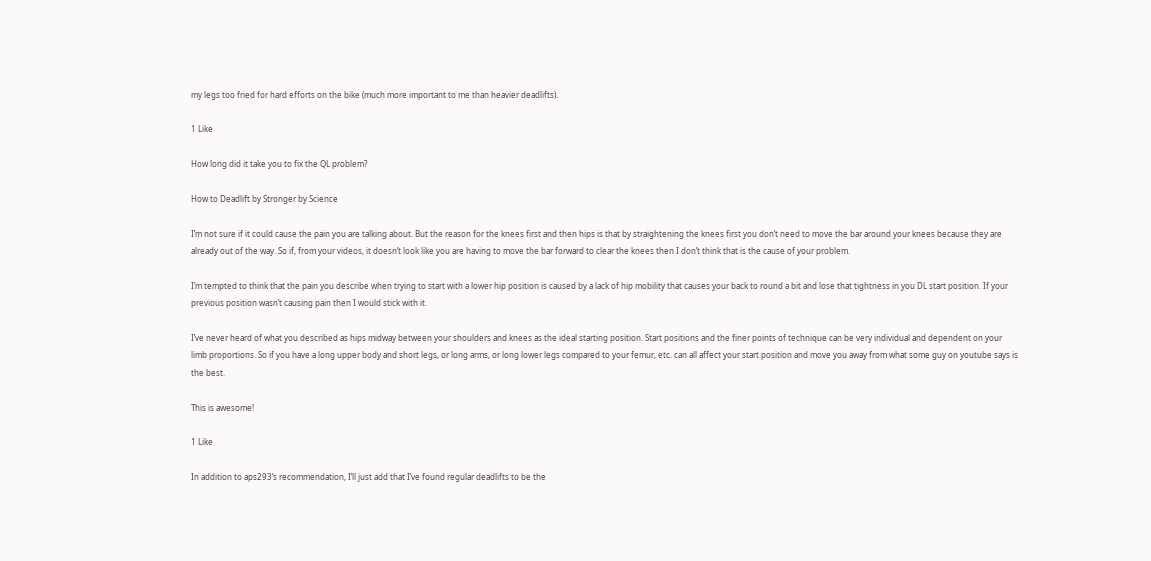my legs too fried for hard efforts on the bike (much more important to me than heavier deadlifts).

1 Like

How long did it take you to fix the QL problem?

How to Deadlift by Stronger by Science

I’m not sure if it could cause the pain you are talking about. But the reason for the knees first and then hips is that by straightening the knees first you don’t need to move the bar around your knees because they are already out of the way. So if, from your videos, it doesn’t look like you are having to move the bar forward to clear the knees then I don’t think that is the cause of your problem.

I’m tempted to think that the pain you describe when trying to start with a lower hip position is caused by a lack of hip mobility that causes your back to round a bit and lose that tightness in you DL start position. If your previous position wasn’t causing pain then I would stick with it.

I’ve never heard of what you described as hips midway between your shoulders and knees as the ideal starting position. Start positions and the finer points of technique can be very individual and dependent on your limb proportions. So if you have a long upper body and short legs, or long arms, or long lower legs compared to your femur, etc. can all affect your start position and move you away from what some guy on youtube says is the best.

This is awesome!

1 Like

In addition to aps293’s recommendation, I’ll just add that I’ve found regular deadlifts to be the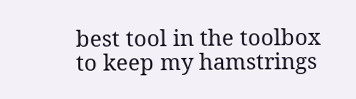best tool in the toolbox to keep my hamstrings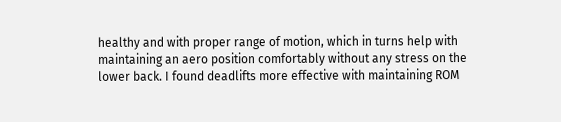healthy and with proper range of motion, which in turns help with maintaining an aero position comfortably without any stress on the lower back. I found deadlifts more effective with maintaining ROM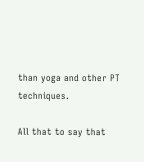than yoga and other PT techniques.

All that to say that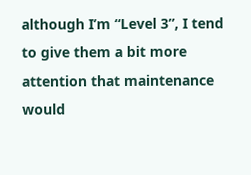although I’m “Level 3”, I tend to give them a bit more attention that maintenance would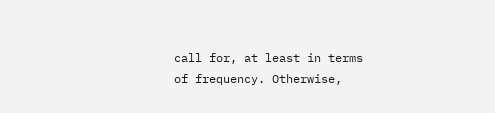call for, at least in terms of frequency. Otherwise,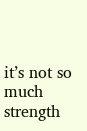it’s not so much strength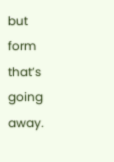but form that’s going away.